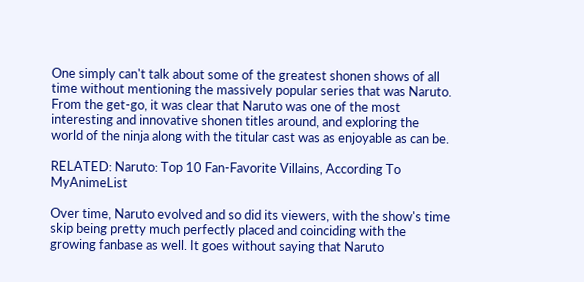One simply can't talk about some of the greatest shonen shows of all time without mentioning the massively popular series that was Naruto. From the get-go, it was clear that Naruto was one of the most interesting and innovative shonen titles around, and exploring the world of the ninja along with the titular cast was as enjoyable as can be.

RELATED: Naruto: Top 10 Fan-Favorite Villains, According To MyAnimeList

Over time, Naruto evolved and so did its viewers, with the show's time skip being pretty much perfectly placed and coinciding with the growing fanbase as well. It goes without saying that Naruto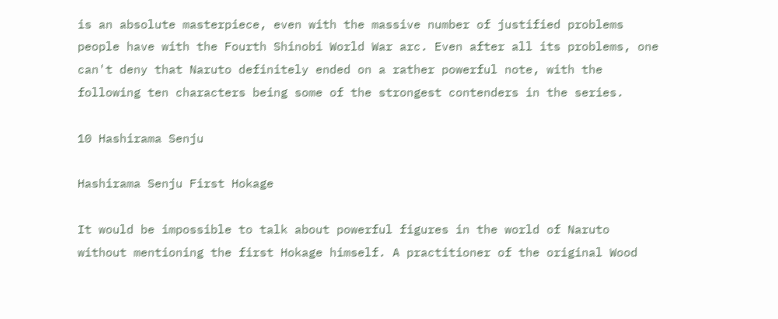is an absolute masterpiece, even with the massive number of justified problems people have with the Fourth Shinobi World War arc. Even after all its problems, one can't deny that Naruto definitely ended on a rather powerful note, with the following ten characters being some of the strongest contenders in the series.

10 Hashirama Senju

Hashirama Senju First Hokage

It would be impossible to talk about powerful figures in the world of Naruto without mentioning the first Hokage himself. A practitioner of the original Wood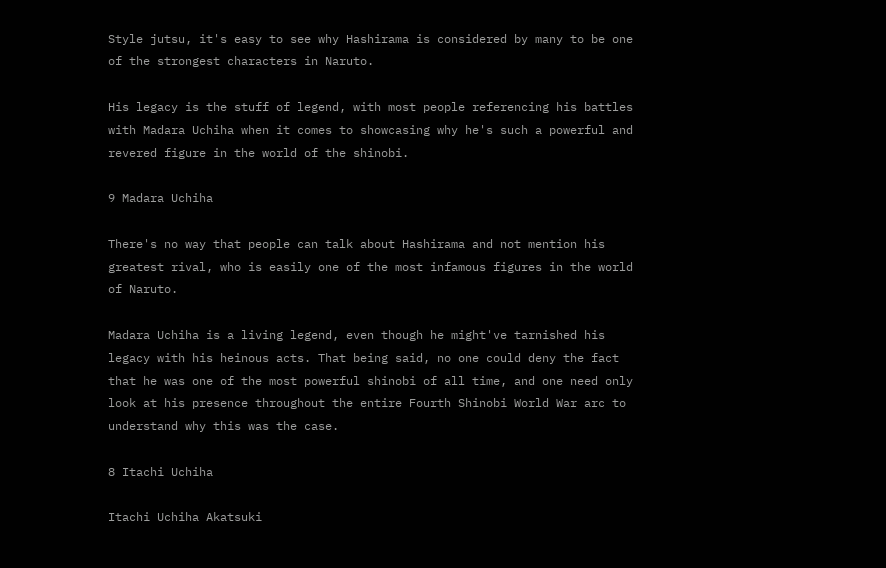Style jutsu, it's easy to see why Hashirama is considered by many to be one of the strongest characters in Naruto.

His legacy is the stuff of legend, with most people referencing his battles with Madara Uchiha when it comes to showcasing why he's such a powerful and revered figure in the world of the shinobi.

9 Madara Uchiha

There's no way that people can talk about Hashirama and not mention his greatest rival, who is easily one of the most infamous figures in the world of Naruto.

Madara Uchiha is a living legend, even though he might've tarnished his legacy with his heinous acts. That being said, no one could deny the fact that he was one of the most powerful shinobi of all time, and one need only look at his presence throughout the entire Fourth Shinobi World War arc to understand why this was the case.

8 Itachi Uchiha

Itachi Uchiha Akatsuki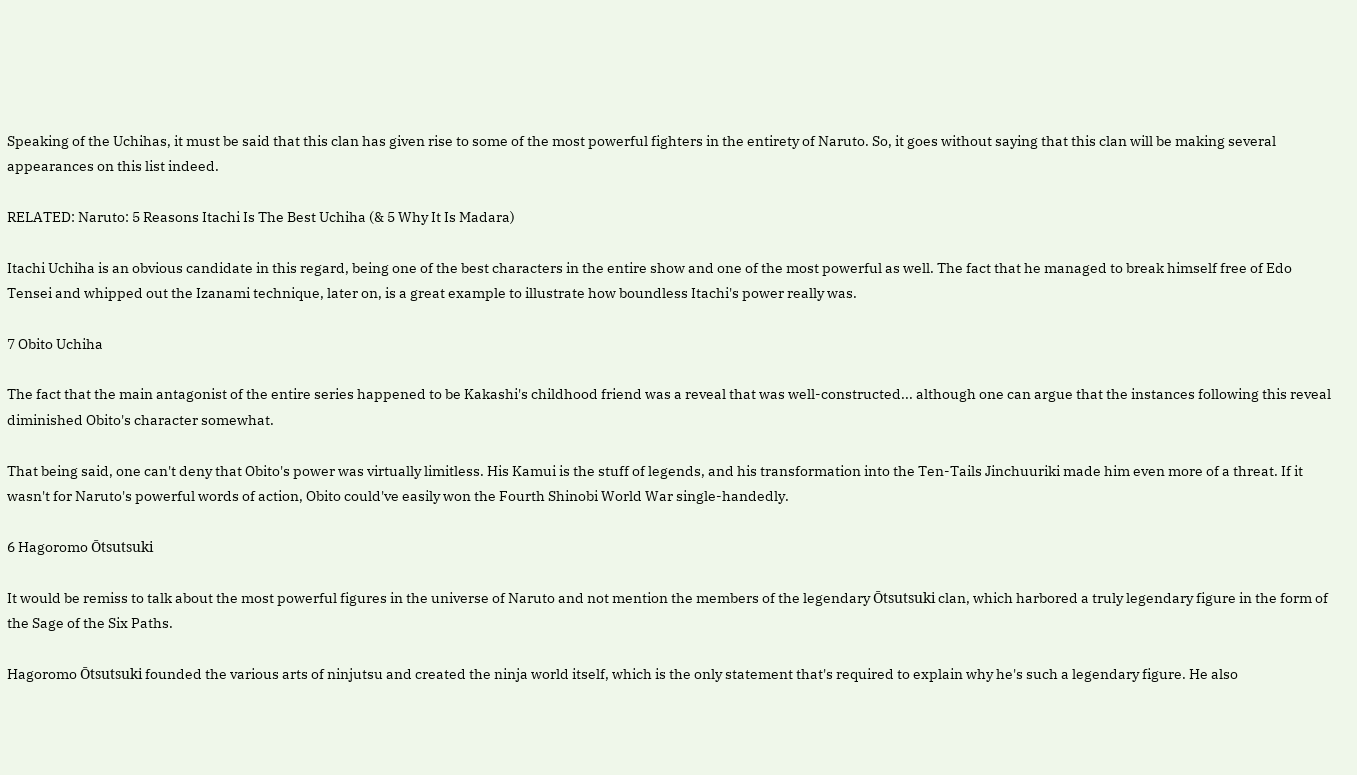Speaking of the Uchihas, it must be said that this clan has given rise to some of the most powerful fighters in the entirety of Naruto. So, it goes without saying that this clan will be making several appearances on this list indeed.

RELATED: Naruto: 5 Reasons Itachi Is The Best Uchiha (& 5 Why It Is Madara)

Itachi Uchiha is an obvious candidate in this regard, being one of the best characters in the entire show and one of the most powerful as well. The fact that he managed to break himself free of Edo Tensei and whipped out the Izanami technique, later on, is a great example to illustrate how boundless Itachi's power really was.

7 Obito Uchiha

The fact that the main antagonist of the entire series happened to be Kakashi's childhood friend was a reveal that was well-constructed... although one can argue that the instances following this reveal diminished Obito's character somewhat.

That being said, one can't deny that Obito's power was virtually limitless. His Kamui is the stuff of legends, and his transformation into the Ten-Tails Jinchuuriki made him even more of a threat. If it wasn't for Naruto's powerful words of action, Obito could've easily won the Fourth Shinobi World War single-handedly.

6 Hagoromo Ōtsutsuki

It would be remiss to talk about the most powerful figures in the universe of Naruto and not mention the members of the legendary Ōtsutsuki clan, which harbored a truly legendary figure in the form of the Sage of the Six Paths.

Hagoromo Ōtsutsuki founded the various arts of ninjutsu and created the ninja world itself, which is the only statement that's required to explain why he's such a legendary figure. He also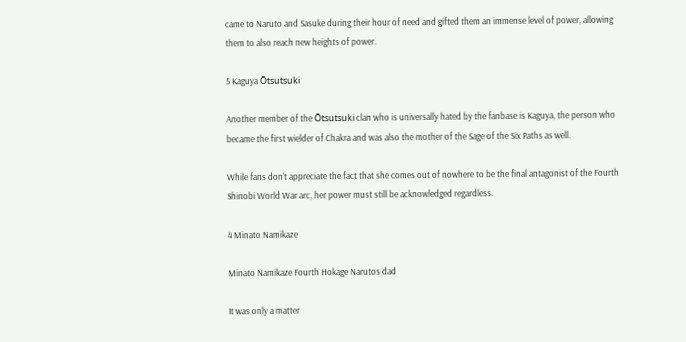came to Naruto and Sasuke during their hour of need and gifted them an immense level of power, allowing them to also reach new heights of power.

5 Kaguya Ōtsutsuki

Another member of the Ōtsutsuki clan who is universally hated by the fanbase is Kaguya, the person who became the first wielder of Chakra and was also the mother of the Sage of the Six Paths as well.

While fans don't appreciate the fact that she comes out of nowhere to be the final antagonist of the Fourth Shinobi World War arc, her power must still be acknowledged regardless.

4 Minato Namikaze

Minato Namikaze Fourth Hokage Narutos dad

It was only a matter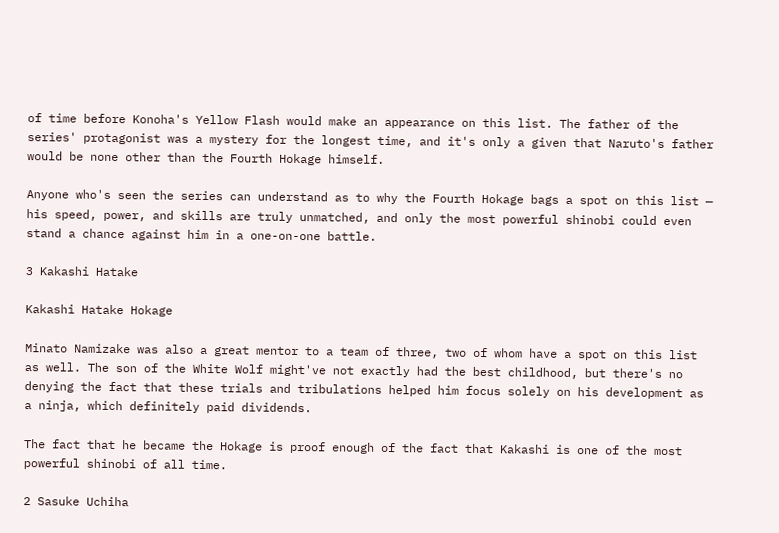of time before Konoha's Yellow Flash would make an appearance on this list. The father of the series' protagonist was a mystery for the longest time, and it's only a given that Naruto's father would be none other than the Fourth Hokage himself.

Anyone who's seen the series can understand as to why the Fourth Hokage bags a spot on this list — his speed, power, and skills are truly unmatched, and only the most powerful shinobi could even stand a chance against him in a one-on-one battle.

3 Kakashi Hatake

Kakashi Hatake Hokage

Minato Namizake was also a great mentor to a team of three, two of whom have a spot on this list as well. The son of the White Wolf might've not exactly had the best childhood, but there's no denying the fact that these trials and tribulations helped him focus solely on his development as a ninja, which definitely paid dividends.

The fact that he became the Hokage is proof enough of the fact that Kakashi is one of the most powerful shinobi of all time.

2 Sasuke Uchiha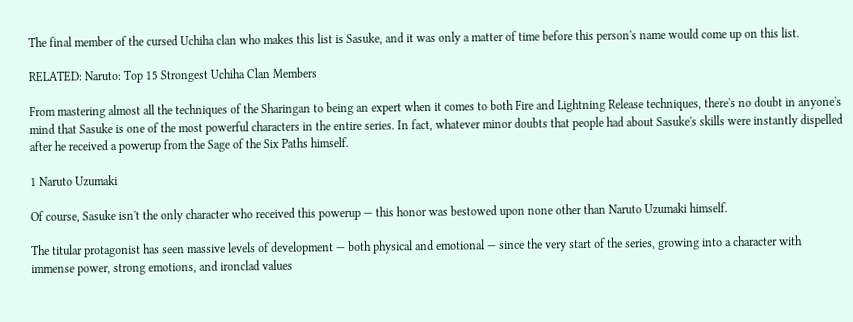The final member of the cursed Uchiha clan who makes this list is Sasuke, and it was only a matter of time before this person's name would come up on this list.

RELATED: Naruto: Top 15 Strongest Uchiha Clan Members

From mastering almost all the techniques of the Sharingan to being an expert when it comes to both Fire and Lightning Release techniques, there's no doubt in anyone's mind that Sasuke is one of the most powerful characters in the entire series. In fact, whatever minor doubts that people had about Sasuke's skills were instantly dispelled after he received a powerup from the Sage of the Six Paths himself.

1 Naruto Uzumaki

Of course, Sasuke isn't the only character who received this powerup — this honor was bestowed upon none other than Naruto Uzumaki himself.

The titular protagonist has seen massive levels of development — both physical and emotional — since the very start of the series, growing into a character with immense power, strong emotions, and ironclad values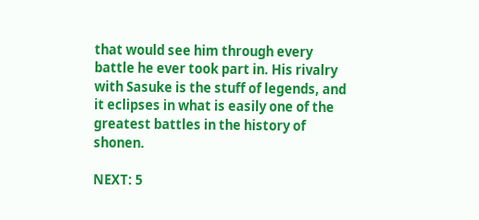that would see him through every battle he ever took part in. His rivalry with Sasuke is the stuff of legends, and it eclipses in what is easily one of the greatest battles in the history of shonen.

NEXT: 5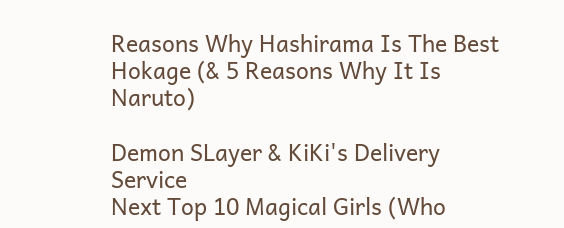Reasons Why Hashirama Is The Best Hokage (& 5 Reasons Why It Is Naruto)

Demon SLayer & KiKi's Delivery Service
Next Top 10 Magical Girls (Who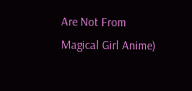Are Not From Magical Girl Anime)